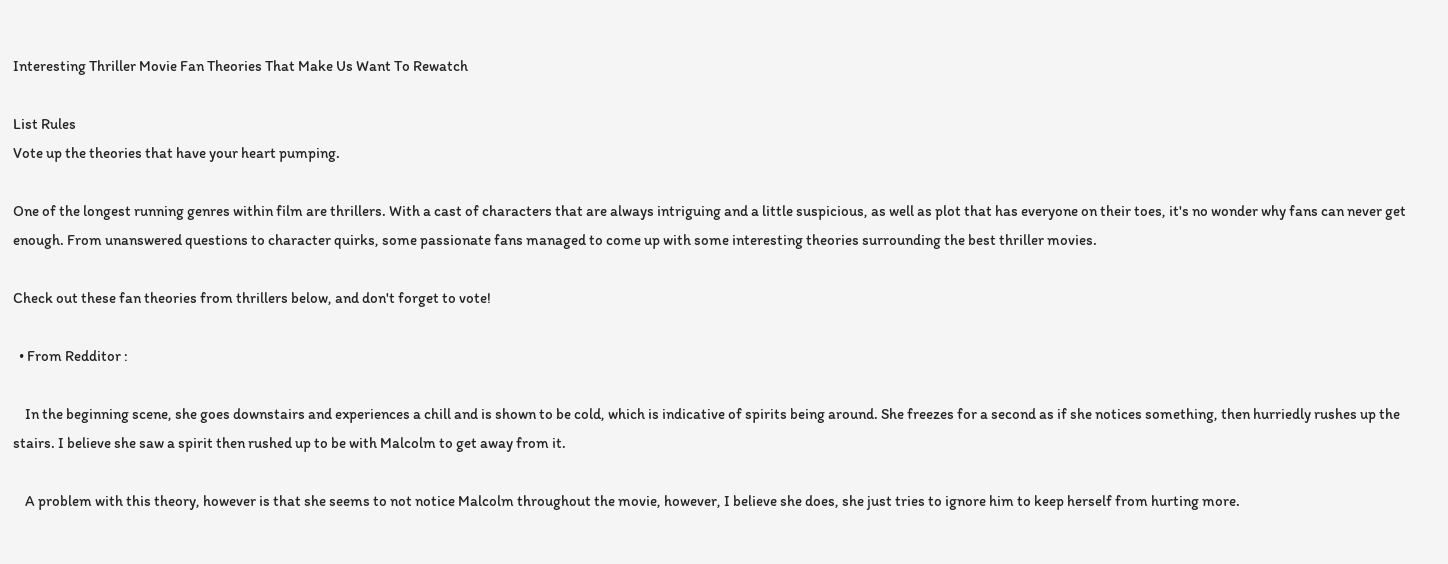Interesting Thriller Movie Fan Theories That Make Us Want To Rewatch

List Rules
Vote up the theories that have your heart pumping.

One of the longest running genres within film are thrillers. With a cast of characters that are always intriguing and a little suspicious, as well as plot that has everyone on their toes, it's no wonder why fans can never get enough. From unanswered questions to character quirks, some passionate fans managed to come up with some interesting theories surrounding the best thriller movies.

Check out these fan theories from thrillers below, and don't forget to vote!

  • From Redditor :

    In the beginning scene, she goes downstairs and experiences a chill and is shown to be cold, which is indicative of spirits being around. She freezes for a second as if she notices something, then hurriedly rushes up the stairs. I believe she saw a spirit then rushed up to be with Malcolm to get away from it.

    A problem with this theory, however is that she seems to not notice Malcolm throughout the movie, however, I believe she does, she just tries to ignore him to keep herself from hurting more.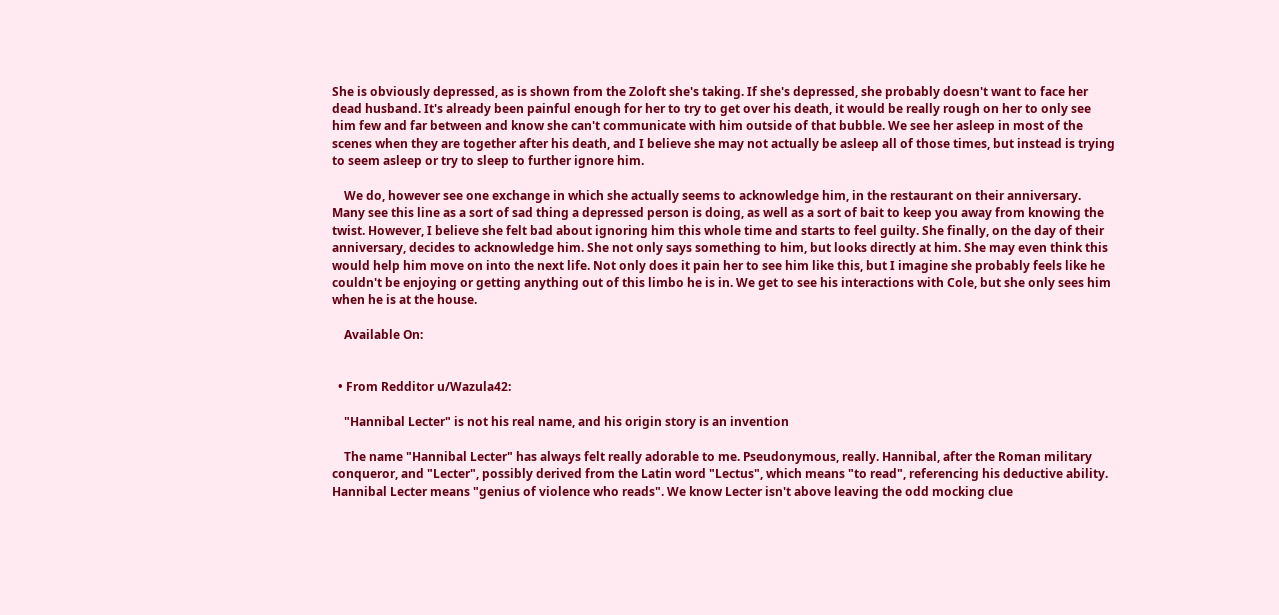She is obviously depressed, as is shown from the Zoloft she's taking. If she's depressed, she probably doesn't want to face her dead husband. It's already been painful enough for her to try to get over his death, it would be really rough on her to only see him few and far between and know she can't communicate with him outside of that bubble. We see her asleep in most of the scenes when they are together after his death, and I believe she may not actually be asleep all of those times, but instead is trying to seem asleep or try to sleep to further ignore him.

    We do, however see one exchange in which she actually seems to acknowledge him, in the restaurant on their anniversary. Many see this line as a sort of sad thing a depressed person is doing, as well as a sort of bait to keep you away from knowing the twist. However, I believe she felt bad about ignoring him this whole time and starts to feel guilty. She finally, on the day of their anniversary, decides to acknowledge him. She not only says something to him, but looks directly at him. She may even think this would help him move on into the next life. Not only does it pain her to see him like this, but I imagine she probably feels like he couldn't be enjoying or getting anything out of this limbo he is in. We get to see his interactions with Cole, but she only sees him when he is at the house.

    Available On:


  • From Redditor u/Wazula42:

    "Hannibal Lecter" is not his real name, and his origin story is an invention

    The name "Hannibal Lecter" has always felt really adorable to me. Pseudonymous, really. Hannibal, after the Roman military conqueror, and "Lecter", possibly derived from the Latin word "Lectus", which means "to read", referencing his deductive ability. Hannibal Lecter means "genius of violence who reads". We know Lecter isn't above leaving the odd mocking clue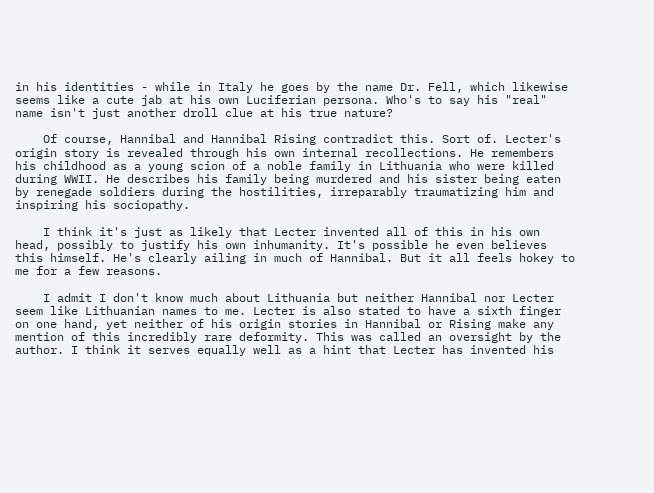in his identities - while in Italy he goes by the name Dr. Fell, which likewise seems like a cute jab at his own Luciferian persona. Who's to say his "real" name isn't just another droll clue at his true nature?

    Of course, Hannibal and Hannibal Rising contradict this. Sort of. Lecter's origin story is revealed through his own internal recollections. He remembers his childhood as a young scion of a noble family in Lithuania who were killed during WWII. He describes his family being murdered and his sister being eaten by renegade soldiers during the hostilities, irreparably traumatizing him and inspiring his sociopathy.

    I think it's just as likely that Lecter invented all of this in his own head, possibly to justify his own inhumanity. It's possible he even believes this himself. He's clearly ailing in much of Hannibal. But it all feels hokey to me for a few reasons.

    I admit I don't know much about Lithuania but neither Hannibal nor Lecter seem like Lithuanian names to me. Lecter is also stated to have a sixth finger on one hand, yet neither of his origin stories in Hannibal or Rising make any mention of this incredibly rare deformity. This was called an oversight by the author. I think it serves equally well as a hint that Lecter has invented his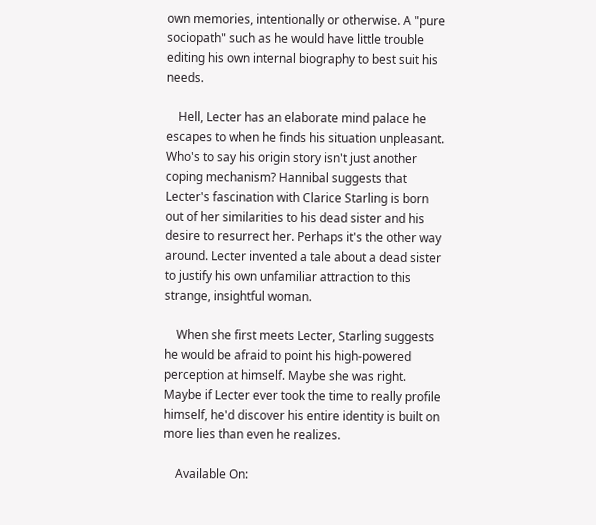own memories, intentionally or otherwise. A "pure sociopath" such as he would have little trouble editing his own internal biography to best suit his needs.

    Hell, Lecter has an elaborate mind palace he escapes to when he finds his situation unpleasant. Who's to say his origin story isn't just another coping mechanism? Hannibal suggests that Lecter's fascination with Clarice Starling is born out of her similarities to his dead sister and his desire to resurrect her. Perhaps it's the other way around. Lecter invented a tale about a dead sister to justify his own unfamiliar attraction to this strange, insightful woman.

    When she first meets Lecter, Starling suggests he would be afraid to point his high-powered perception at himself. Maybe she was right. Maybe if Lecter ever took the time to really profile himself, he'd discover his entire identity is built on more lies than even he realizes.

    Available On: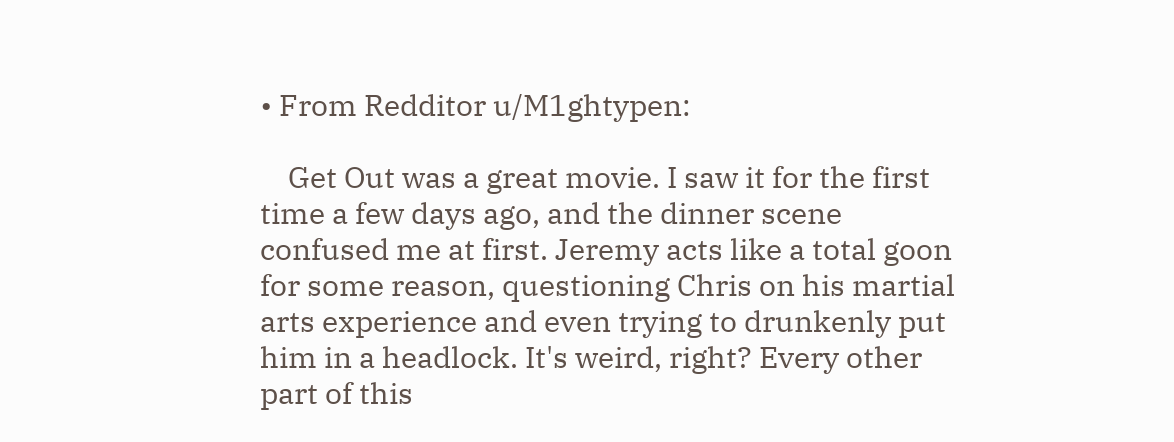• From Redditor u/M1ghtypen:

    Get Out was a great movie. I saw it for the first time a few days ago, and the dinner scene confused me at first. Jeremy acts like a total goon for some reason, questioning Chris on his martial arts experience and even trying to drunkenly put him in a headlock. It's weird, right? Every other part of this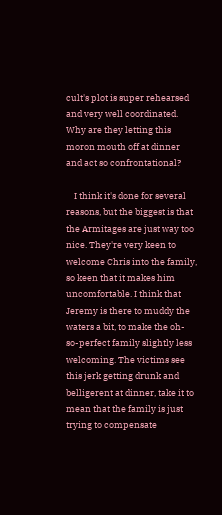cult's plot is super rehearsed and very well coordinated. Why are they letting this moron mouth off at dinner and act so confrontational?

    I think it's done for several reasons, but the biggest is that the Armitages are just way too nice. They're very keen to welcome Chris into the family, so keen that it makes him uncomfortable. I think that Jeremy is there to muddy the waters a bit, to make the oh-so-perfect family slightly less welcoming. The victims see this jerk getting drunk and belligerent at dinner, take it to mean that the family is just trying to compensate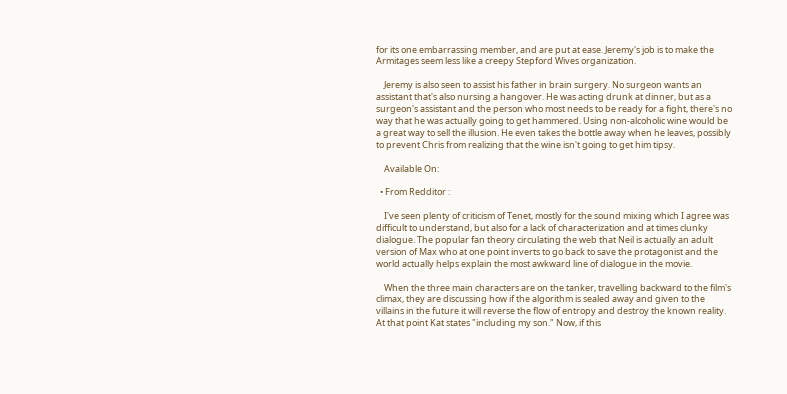for its one embarrassing member, and are put at ease. Jeremy's job is to make the Armitages seem less like a creepy Stepford Wives organization.

    Jeremy is also seen to assist his father in brain surgery. No surgeon wants an assistant that's also nursing a hangover. He was acting drunk at dinner, but as a surgeon's assistant and the person who most needs to be ready for a fight, there's no way that he was actually going to get hammered. Using non-alcoholic wine would be a great way to sell the illusion. He even takes the bottle away when he leaves, possibly to prevent Chris from realizing that the wine isn't going to get him tipsy.

    Available On:

  • From Redditor :

    I've seen plenty of criticism of Tenet, mostly for the sound mixing which I agree was difficult to understand, but also for a lack of characterization and at times clunky dialogue. The popular fan theory circulating the web that Neil is actually an adult version of Max who at one point inverts to go back to save the protagonist and the world actually helps explain the most awkward line of dialogue in the movie.

    When the three main characters are on the tanker, travelling backward to the film's climax, they are discussing how if the algorithm is sealed away and given to the villains in the future it will reverse the flow of entropy and destroy the known reality. At that point Kat states "including my son." Now, if this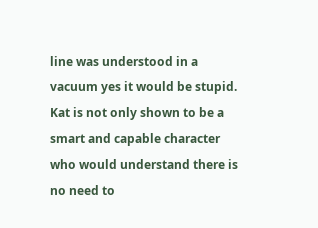line was understood in a vacuum yes it would be stupid. Kat is not only shown to be a smart and capable character who would understand there is no need to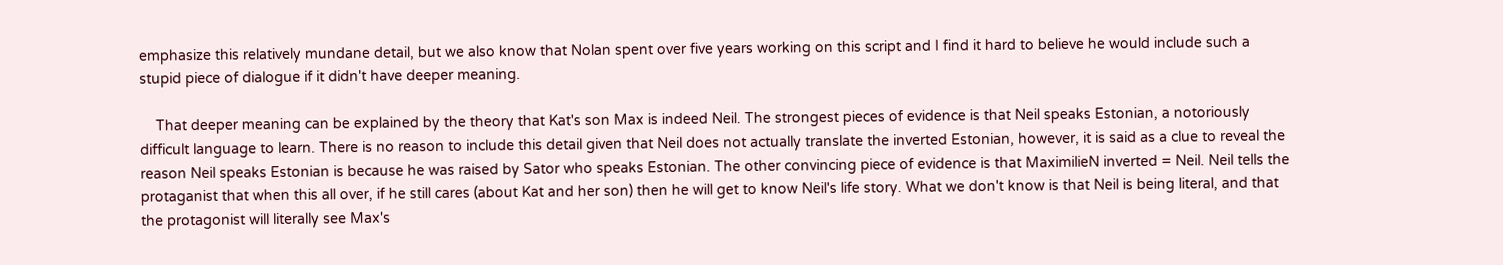emphasize this relatively mundane detail, but we also know that Nolan spent over five years working on this script and I find it hard to believe he would include such a stupid piece of dialogue if it didn't have deeper meaning.

    That deeper meaning can be explained by the theory that Kat's son Max is indeed Neil. The strongest pieces of evidence is that Neil speaks Estonian, a notoriously difficult language to learn. There is no reason to include this detail given that Neil does not actually translate the inverted Estonian, however, it is said as a clue to reveal the reason Neil speaks Estonian is because he was raised by Sator who speaks Estonian. The other convincing piece of evidence is that MaximilieN inverted = Neil. Neil tells the protaganist that when this all over, if he still cares (about Kat and her son) then he will get to know Neil's life story. What we don't know is that Neil is being literal, and that the protagonist will literally see Max's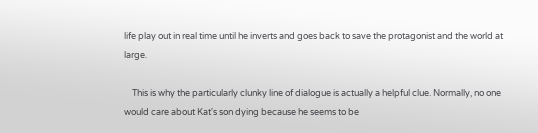life play out in real time until he inverts and goes back to save the protagonist and the world at large.

    This is why the particularly clunky line of dialogue is actually a helpful clue. Normally, no one would care about Kat's son dying because he seems to be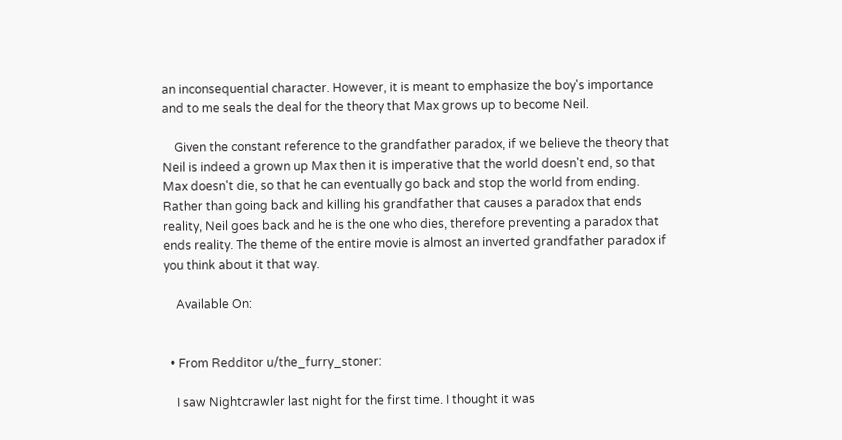an inconsequential character. However, it is meant to emphasize the boy's importance and to me seals the deal for the theory that Max grows up to become Neil.

    Given the constant reference to the grandfather paradox, if we believe the theory that Neil is indeed a grown up Max then it is imperative that the world doesn't end, so that Max doesn't die, so that he can eventually go back and stop the world from ending. Rather than going back and killing his grandfather that causes a paradox that ends reality, Neil goes back and he is the one who dies, therefore preventing a paradox that ends reality. The theme of the entire movie is almost an inverted grandfather paradox if you think about it that way.

    Available On:


  • From Redditor u/the_furry_stoner:

    I saw Nightcrawler last night for the first time. I thought it was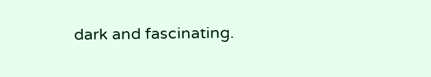dark and fascinating.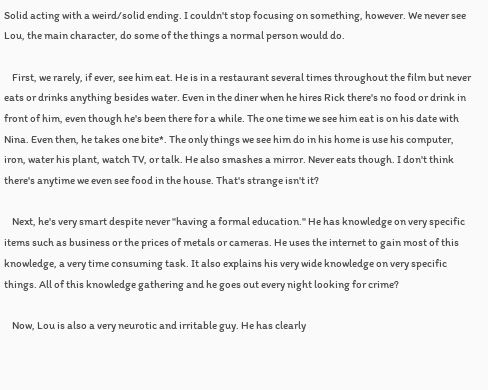Solid acting with a weird/solid ending. I couldn't stop focusing on something, however. We never see Lou, the main character, do some of the things a normal person would do.

    First, we rarely, if ever, see him eat. He is in a restaurant several times throughout the film but never eats or drinks anything besides water. Even in the diner when he hires Rick there's no food or drink in front of him, even though he's been there for a while. The one time we see him eat is on his date with Nina. Even then, he takes one bite*. The only things we see him do in his home is use his computer, iron, water his plant, watch TV, or talk. He also smashes a mirror. Never eats though. I don't think there's anytime we even see food in the house. That's strange isn't it?

    Next, he's very smart despite never "having a formal education." He has knowledge on very specific items such as business or the prices of metals or cameras. He uses the internet to gain most of this knowledge, a very time consuming task. It also explains his very wide knowledge on very specific things. All of this knowledge gathering and he goes out every night looking for crime?

    Now, Lou is also a very neurotic and irritable guy. He has clearly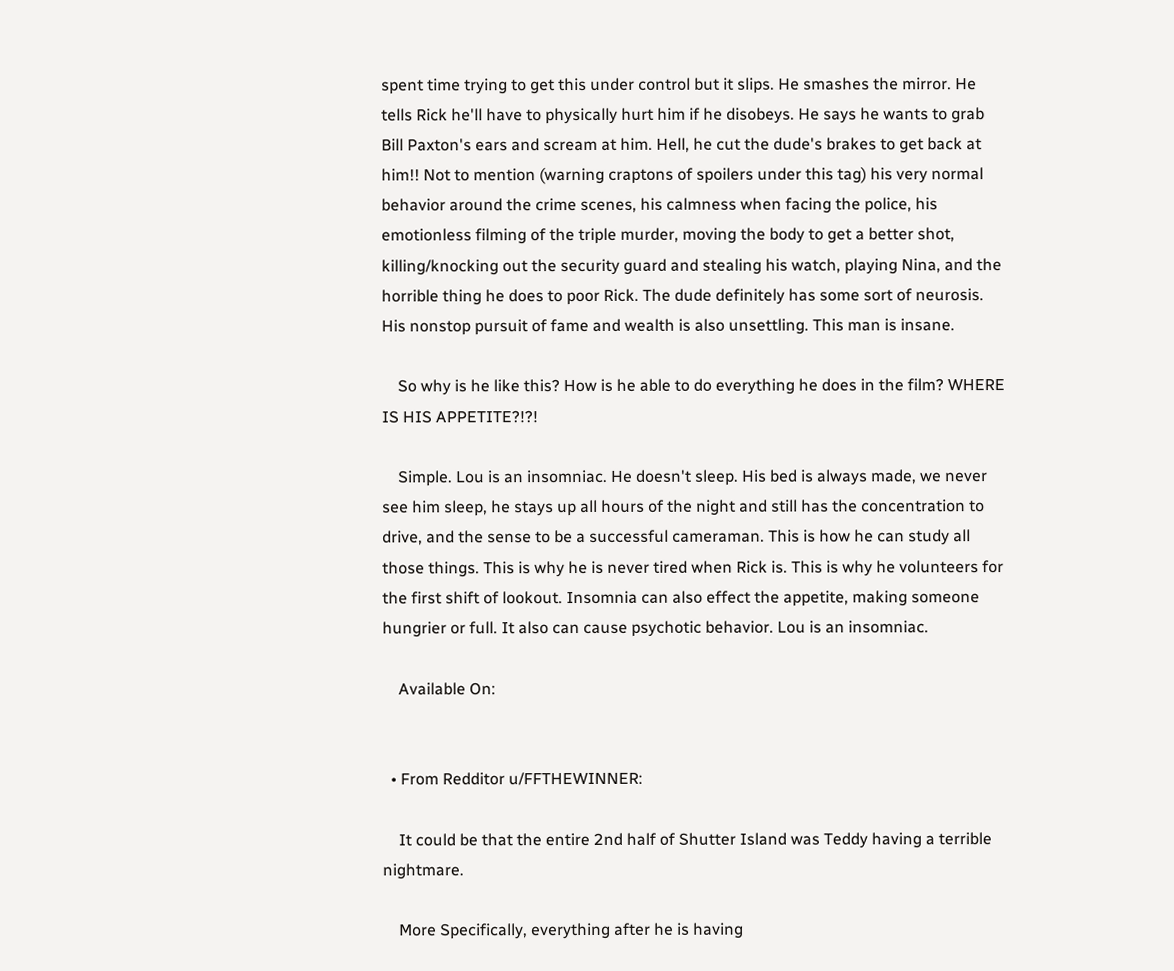spent time trying to get this under control but it slips. He smashes the mirror. He tells Rick he'll have to physically hurt him if he disobeys. He says he wants to grab Bill Paxton's ears and scream at him. Hell, he cut the dude's brakes to get back at him!! Not to mention (warning craptons of spoilers under this tag) his very normal behavior around the crime scenes, his calmness when facing the police, his emotionless filming of the triple murder, moving the body to get a better shot, killing/knocking out the security guard and stealing his watch, playing Nina, and the horrible thing he does to poor Rick. The dude definitely has some sort of neurosis. His nonstop pursuit of fame and wealth is also unsettling. This man is insane.

    So why is he like this? How is he able to do everything he does in the film? WHERE IS HIS APPETITE?!?!

    Simple. Lou is an insomniac. He doesn't sleep. His bed is always made, we never see him sleep, he stays up all hours of the night and still has the concentration to drive, and the sense to be a successful cameraman. This is how he can study all those things. This is why he is never tired when Rick is. This is why he volunteers for the first shift of lookout. Insomnia can also effect the appetite, making someone hungrier or full. It also can cause psychotic behavior. Lou is an insomniac.

    Available On:


  • From Redditor u/FFTHEWINNER:

    It could be that the entire 2nd half of Shutter Island was Teddy having a terrible nightmare.

    More Specifically, everything after he is having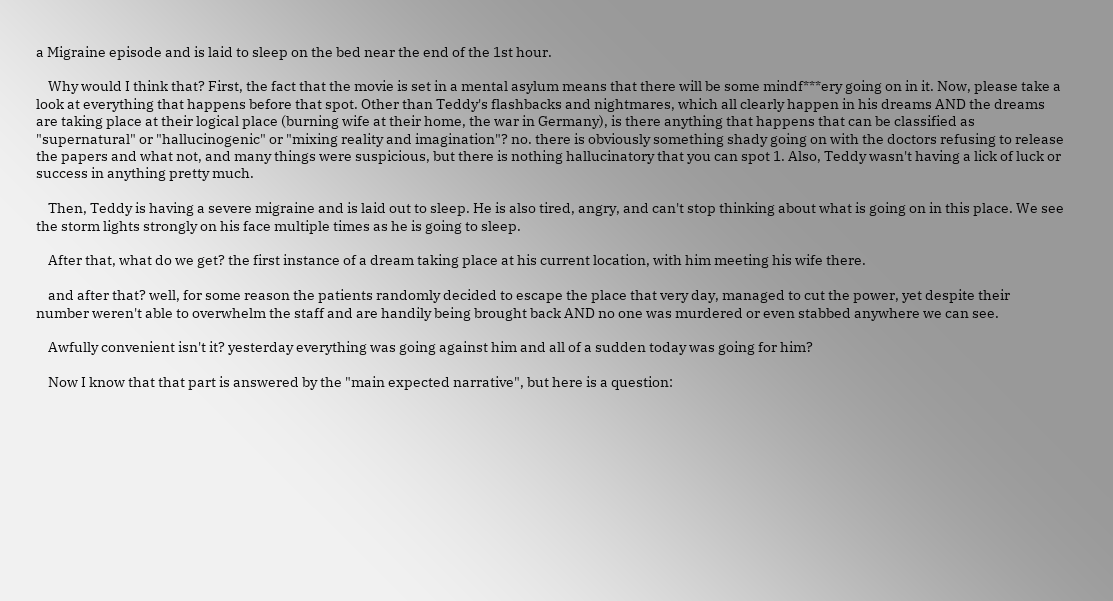a Migraine episode and is laid to sleep on the bed near the end of the 1st hour.

    Why would I think that? First, the fact that the movie is set in a mental asylum means that there will be some mindf***ery going on in it. Now, please take a look at everything that happens before that spot. Other than Teddy's flashbacks and nightmares, which all clearly happen in his dreams AND the dreams are taking place at their logical place (burning wife at their home, the war in Germany), is there anything that happens that can be classified as "supernatural" or "hallucinogenic" or "mixing reality and imagination"? no. there is obviously something shady going on with the doctors refusing to release the papers and what not, and many things were suspicious, but there is nothing hallucinatory that you can spot 1. Also, Teddy wasn't having a lick of luck or success in anything pretty much.

    Then, Teddy is having a severe migraine and is laid out to sleep. He is also tired, angry, and can't stop thinking about what is going on in this place. We see the storm lights strongly on his face multiple times as he is going to sleep.

    After that, what do we get? the first instance of a dream taking place at his current location, with him meeting his wife there.

    and after that? well, for some reason the patients randomly decided to escape the place that very day, managed to cut the power, yet despite their number weren't able to overwhelm the staff and are handily being brought back AND no one was murdered or even stabbed anywhere we can see.

    Awfully convenient isn't it? yesterday everything was going against him and all of a sudden today was going for him?

    Now I know that that part is answered by the "main expected narrative", but here is a question: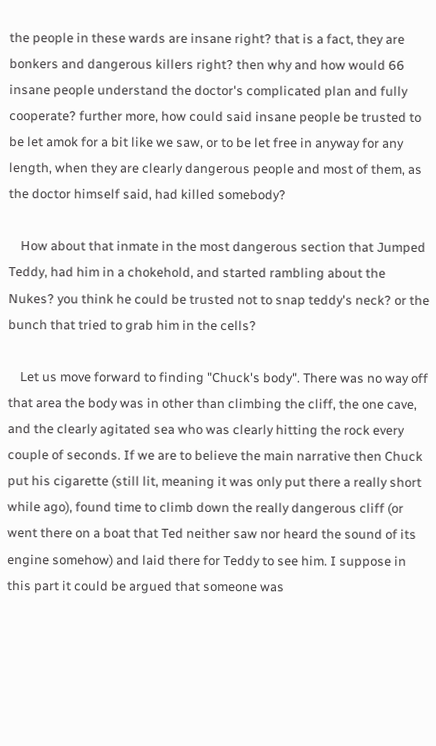the people in these wards are insane right? that is a fact, they are bonkers and dangerous killers right? then why and how would 66 insane people understand the doctor's complicated plan and fully cooperate? further more, how could said insane people be trusted to be let amok for a bit like we saw, or to be let free in anyway for any length, when they are clearly dangerous people and most of them, as the doctor himself said, had killed somebody?

    How about that inmate in the most dangerous section that Jumped Teddy, had him in a chokehold, and started rambling about the Nukes? you think he could be trusted not to snap teddy's neck? or the bunch that tried to grab him in the cells?

    Let us move forward to finding "Chuck's body". There was no way off that area the body was in other than climbing the cliff, the one cave, and the clearly agitated sea who was clearly hitting the rock every couple of seconds. If we are to believe the main narrative then Chuck put his cigarette (still lit, meaning it was only put there a really short while ago), found time to climb down the really dangerous cliff (or went there on a boat that Ted neither saw nor heard the sound of its engine somehow) and laid there for Teddy to see him. I suppose in this part it could be argued that someone was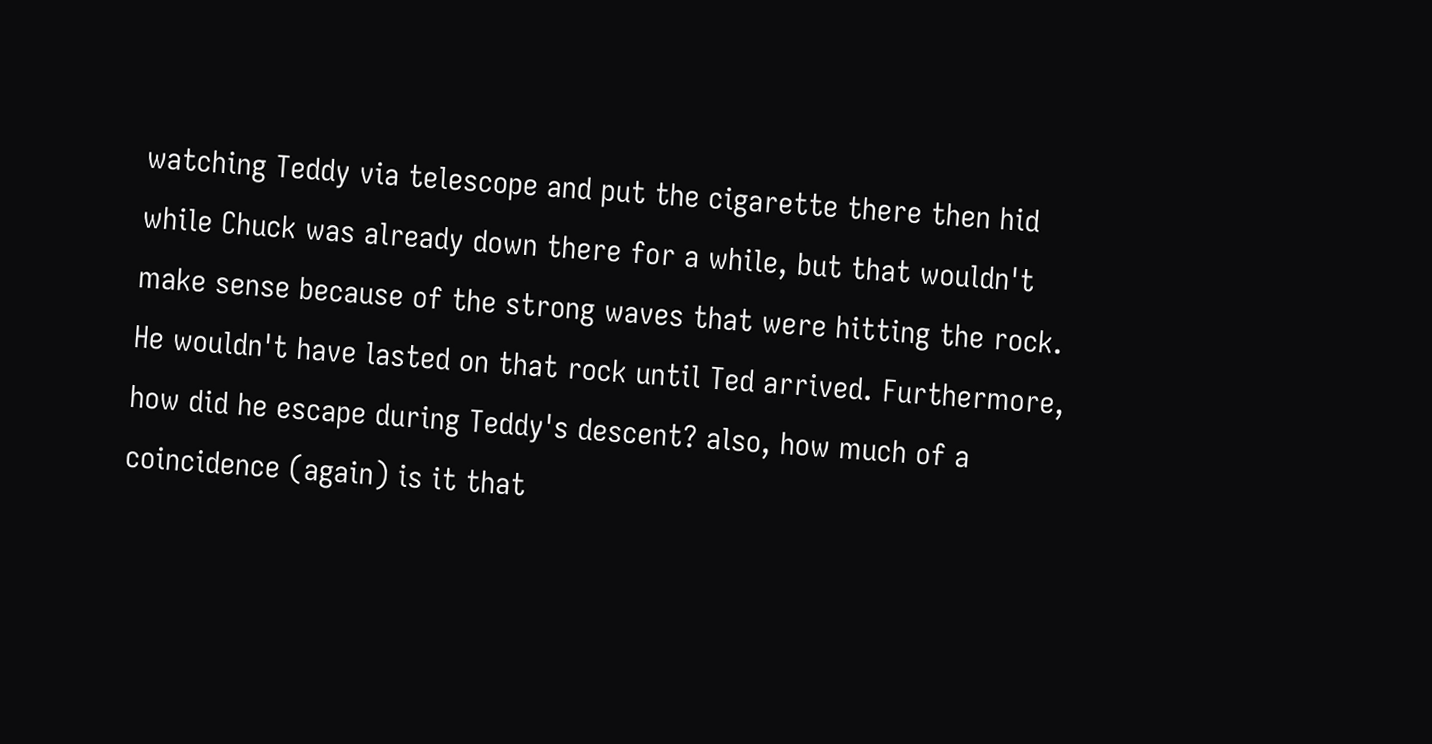watching Teddy via telescope and put the cigarette there then hid while Chuck was already down there for a while, but that wouldn't make sense because of the strong waves that were hitting the rock. He wouldn't have lasted on that rock until Ted arrived. Furthermore, how did he escape during Teddy's descent? also, how much of a coincidence (again) is it that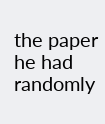the paper he had randomly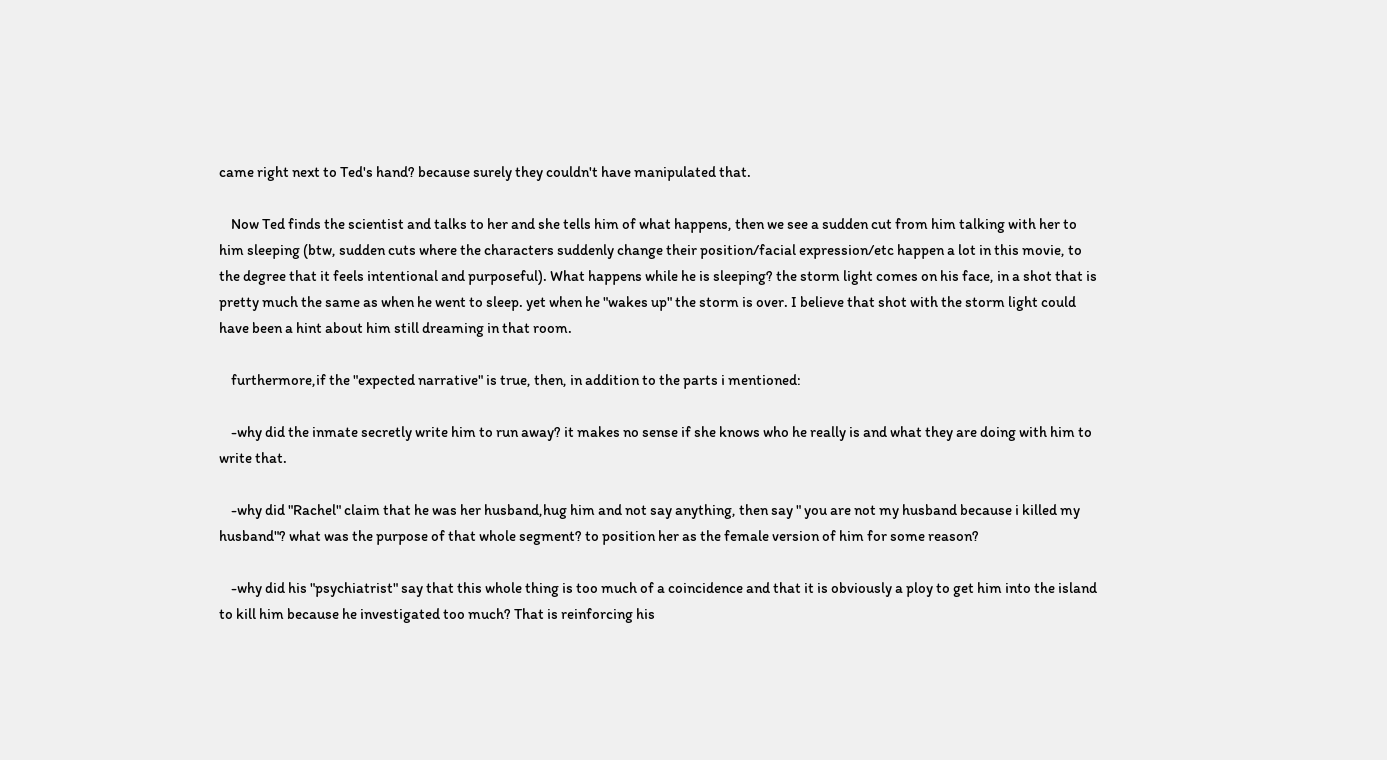came right next to Ted's hand? because surely they couldn't have manipulated that.

    Now Ted finds the scientist and talks to her and she tells him of what happens, then we see a sudden cut from him talking with her to him sleeping (btw, sudden cuts where the characters suddenly change their position/facial expression/etc happen a lot in this movie, to the degree that it feels intentional and purposeful). What happens while he is sleeping? the storm light comes on his face, in a shot that is pretty much the same as when he went to sleep. yet when he "wakes up" the storm is over. I believe that shot with the storm light could have been a hint about him still dreaming in that room.

    furthermore,if the "expected narrative" is true, then, in addition to the parts i mentioned:

    -why did the inmate secretly write him to run away? it makes no sense if she knows who he really is and what they are doing with him to write that.

    -why did "Rachel" claim that he was her husband,hug him and not say anything, then say " you are not my husband because i killed my husband"? what was the purpose of that whole segment? to position her as the female version of him for some reason?

    -why did his "psychiatrist" say that this whole thing is too much of a coincidence and that it is obviously a ploy to get him into the island to kill him because he investigated too much? That is reinforcing his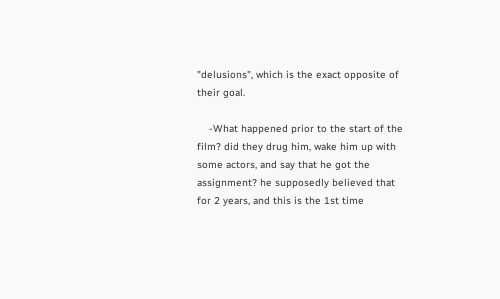"delusions", which is the exact opposite of their goal.

    -What happened prior to the start of the film? did they drug him, wake him up with some actors, and say that he got the assignment? he supposedly believed that for 2 years, and this is the 1st time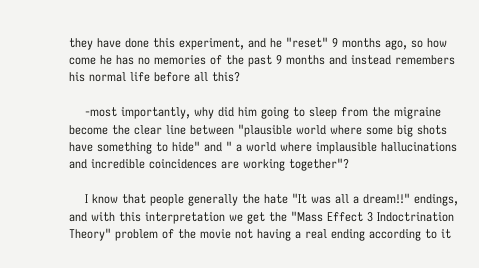they have done this experiment, and he "reset" 9 months ago, so how come he has no memories of the past 9 months and instead remembers his normal life before all this?

    -most importantly, why did him going to sleep from the migraine become the clear line between "plausible world where some big shots have something to hide" and " a world where implausible hallucinations and incredible coincidences are working together"?

    I know that people generally the hate "It was all a dream!!" endings, and with this interpretation we get the "Mass Effect 3 Indoctrination Theory" problem of the movie not having a real ending according to it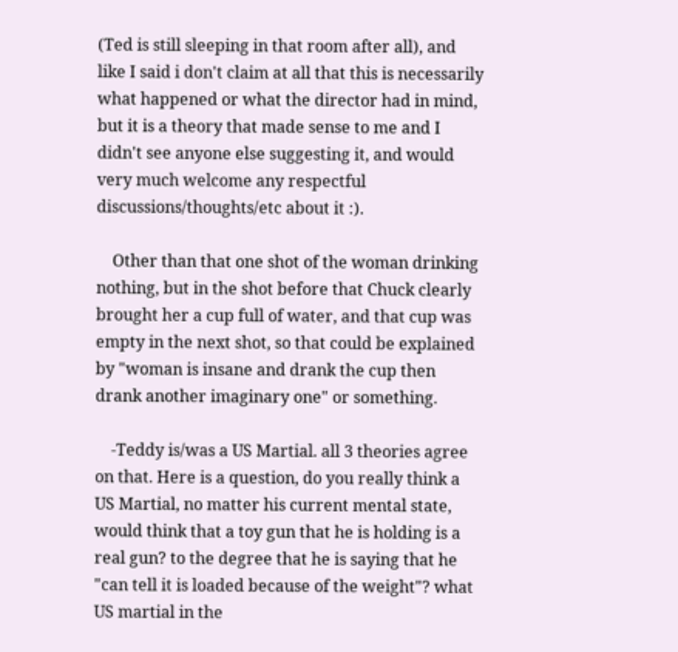(Ted is still sleeping in that room after all), and like I said i don't claim at all that this is necessarily what happened or what the director had in mind, but it is a theory that made sense to me and I didn't see anyone else suggesting it, and would very much welcome any respectful discussions/thoughts/etc about it :).

    Other than that one shot of the woman drinking nothing, but in the shot before that Chuck clearly brought her a cup full of water, and that cup was empty in the next shot, so that could be explained by "woman is insane and drank the cup then drank another imaginary one" or something.

    -Teddy is/was a US Martial. all 3 theories agree on that. Here is a question, do you really think a US Martial, no matter his current mental state, would think that a toy gun that he is holding is a real gun? to the degree that he is saying that he "can tell it is loaded because of the weight"? what US martial in the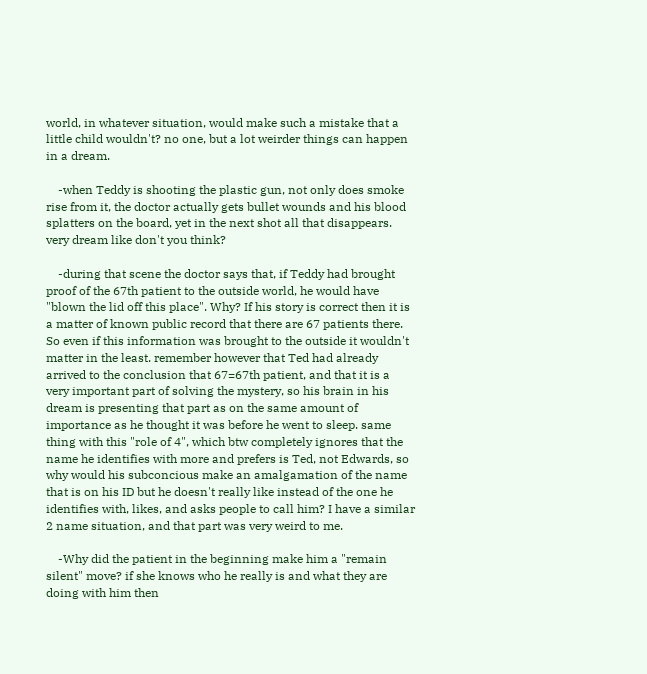world, in whatever situation, would make such a mistake that a little child wouldn't? no one, but a lot weirder things can happen in a dream.

    -when Teddy is shooting the plastic gun, not only does smoke rise from it, the doctor actually gets bullet wounds and his blood splatters on the board, yet in the next shot all that disappears. very dream like don't you think?

    -during that scene the doctor says that, if Teddy had brought proof of the 67th patient to the outside world, he would have "blown the lid off this place". Why? If his story is correct then it is a matter of known public record that there are 67 patients there. So even if this information was brought to the outside it wouldn't matter in the least. remember however that Ted had already arrived to the conclusion that 67=67th patient, and that it is a very important part of solving the mystery, so his brain in his dream is presenting that part as on the same amount of importance as he thought it was before he went to sleep. same thing with this "role of 4", which btw completely ignores that the name he identifies with more and prefers is Ted, not Edwards, so why would his subconcious make an amalgamation of the name that is on his ID but he doesn't really like instead of the one he identifies with, likes, and asks people to call him? I have a similar 2 name situation, and that part was very weird to me.

    -Why did the patient in the beginning make him a "remain silent" move? if she knows who he really is and what they are doing with him then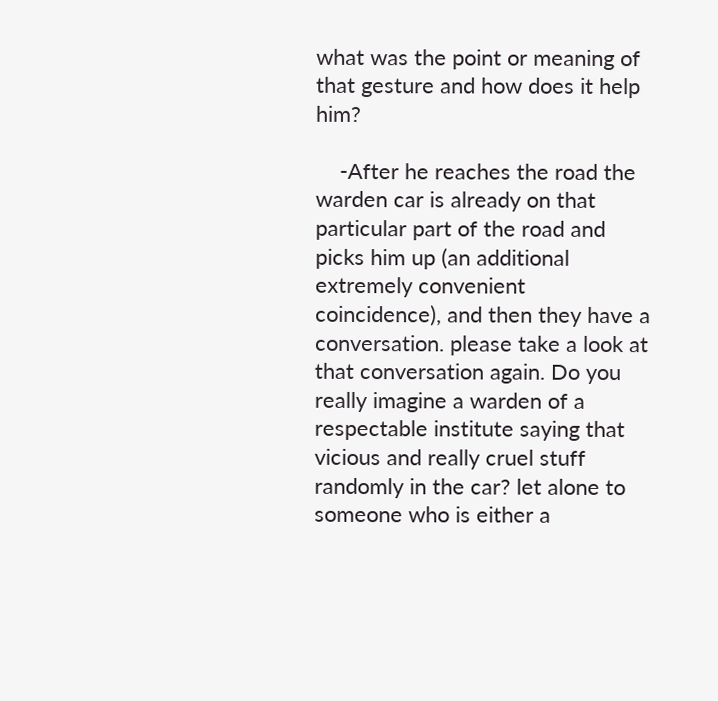what was the point or meaning of that gesture and how does it help him?

    -After he reaches the road the warden car is already on that particular part of the road and picks him up (an additional extremely convenient coincidence), and then they have a conversation. please take a look at that conversation again. Do you really imagine a warden of a respectable institute saying that vicious and really cruel stuff randomly in the car? let alone to someone who is either a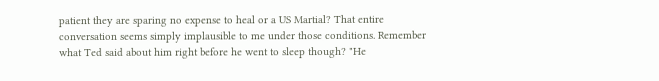patient they are sparing no expense to heal or a US Martial? That entire conversation seems simply implausible to me under those conditions. Remember what Ted said about him right before he went to sleep though? "He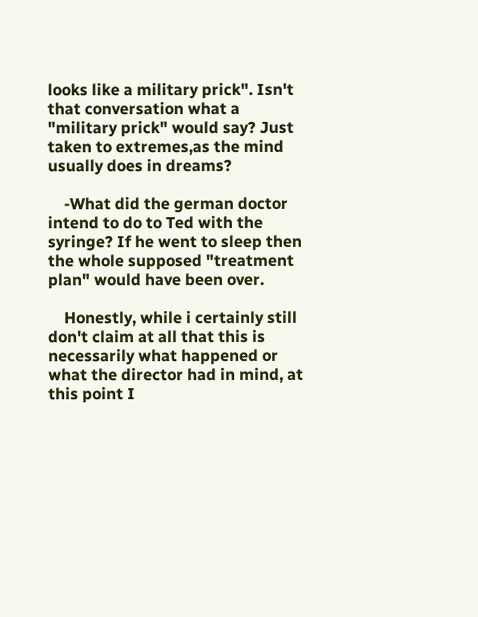looks like a military prick". Isn't that conversation what a "military prick" would say? Just taken to extremes,as the mind usually does in dreams?

    -What did the german doctor intend to do to Ted with the syringe? If he went to sleep then the whole supposed "treatment plan" would have been over.

    Honestly, while i certainly still don't claim at all that this is necessarily what happened or what the director had in mind, at this point I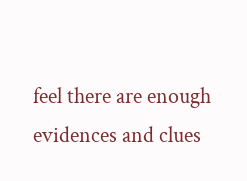feel there are enough evidences and clues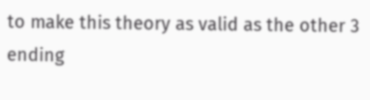to make this theory as valid as the other 3 ending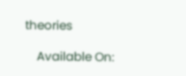theories

    Available On: